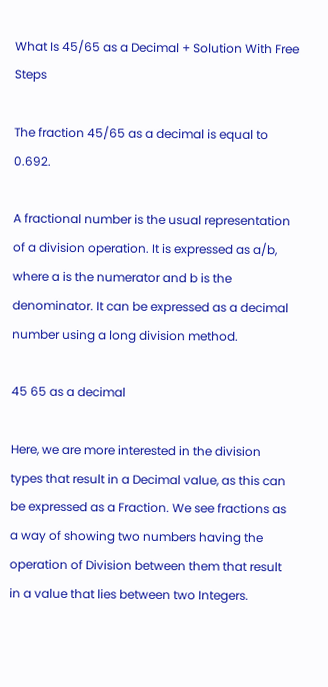What Is 45/65 as a Decimal + Solution With Free Steps

The fraction 45/65 as a decimal is equal to 0.692.

A fractional number is the usual representation of a division operation. It is expressed as a/b, where a is the numerator and b is the denominator. It can be expressed as a decimal number using a long division method.

45 65 as a decimal

Here, we are more interested in the division types that result in a Decimal value, as this can be expressed as a Fraction. We see fractions as a way of showing two numbers having the operation of Division between them that result in a value that lies between two Integers.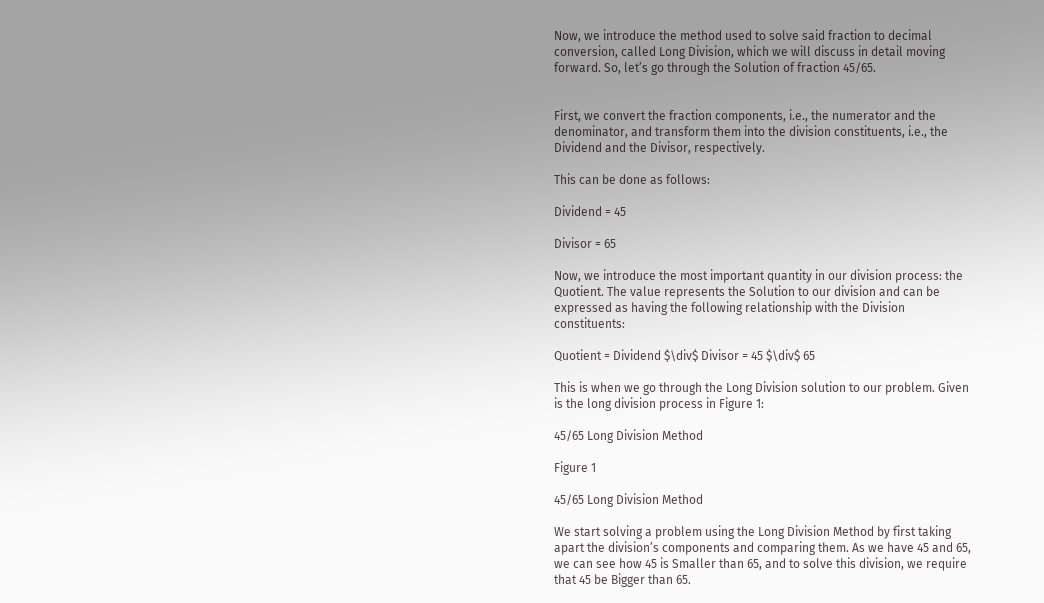Now, we introduce the method used to solve said fraction to decimal conversion, called Long Division, which we will discuss in detail moving forward. So, let’s go through the Solution of fraction 45/65.


First, we convert the fraction components, i.e., the numerator and the denominator, and transform them into the division constituents, i.e., the Dividend and the Divisor, respectively.

This can be done as follows:

Dividend = 45

Divisor = 65

Now, we introduce the most important quantity in our division process: the Quotient. The value represents the Solution to our division and can be expressed as having the following relationship with the Division constituents:

Quotient = Dividend $\div$ Divisor = 45 $\div$ 65

This is when we go through the Long Division solution to our problem. Given is the long division process in Figure 1:

45/65 Long Division Method

Figure 1

45/65 Long Division Method

We start solving a problem using the Long Division Method by first taking apart the division’s components and comparing them. As we have 45 and 65, we can see how 45 is Smaller than 65, and to solve this division, we require that 45 be Bigger than 65.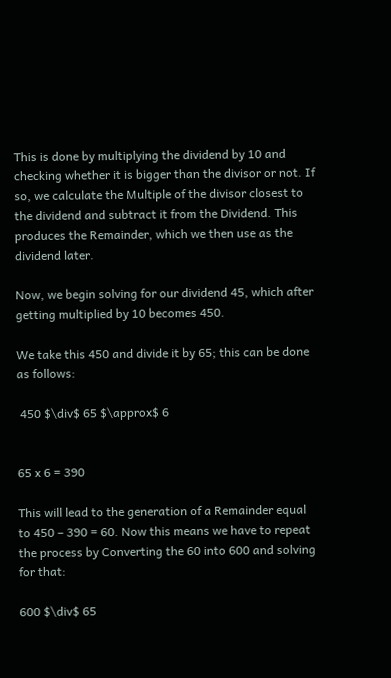This is done by multiplying the dividend by 10 and checking whether it is bigger than the divisor or not. If so, we calculate the Multiple of the divisor closest to the dividend and subtract it from the Dividend. This produces the Remainder, which we then use as the dividend later.

Now, we begin solving for our dividend 45, which after getting multiplied by 10 becomes 450.

We take this 450 and divide it by 65; this can be done as follows:

 450 $\div$ 65 $\approx$ 6


65 x 6 = 390

This will lead to the generation of a Remainder equal to 450 – 390 = 60. Now this means we have to repeat the process by Converting the 60 into 600 and solving for that:

600 $\div$ 65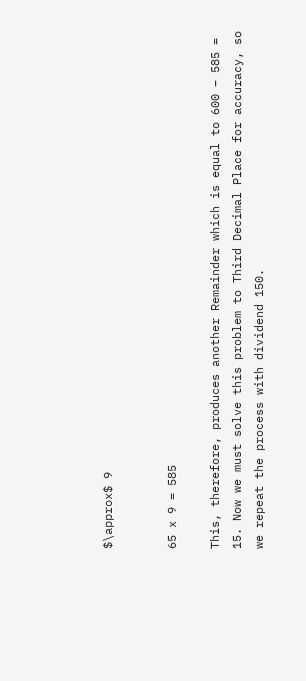$\approx$ 9


65 x 9 = 585

This, therefore, produces another Remainder which is equal to 600 – 585 = 15. Now we must solve this problem to Third Decimal Place for accuracy, so we repeat the process with dividend 150.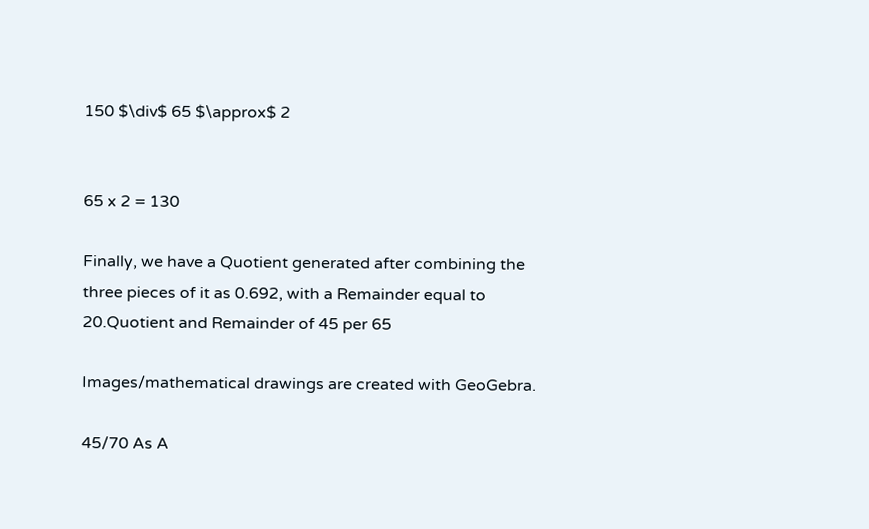150 $\div$ 65 $\approx$ 2


65 x 2 = 130

Finally, we have a Quotient generated after combining the three pieces of it as 0.692, with a Remainder equal to 20.Quotient and Remainder of 45 per 65

Images/mathematical drawings are created with GeoGebra.

45/70 As A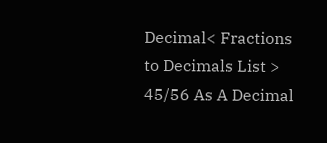Decimal< Fractions to Decimals List > 45/56 As A Decimal